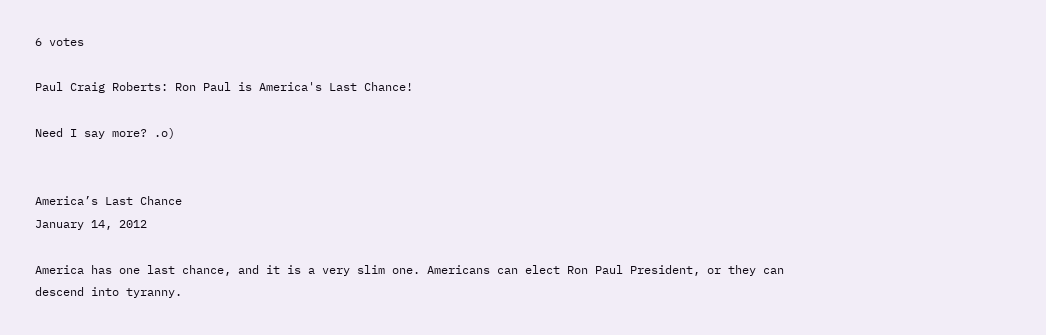6 votes

Paul Craig Roberts: Ron Paul is America's Last Chance!

Need I say more? .o)


America’s Last Chance
January 14, 2012

America has one last chance, and it is a very slim one. Americans can elect Ron Paul President, or they can descend into tyranny.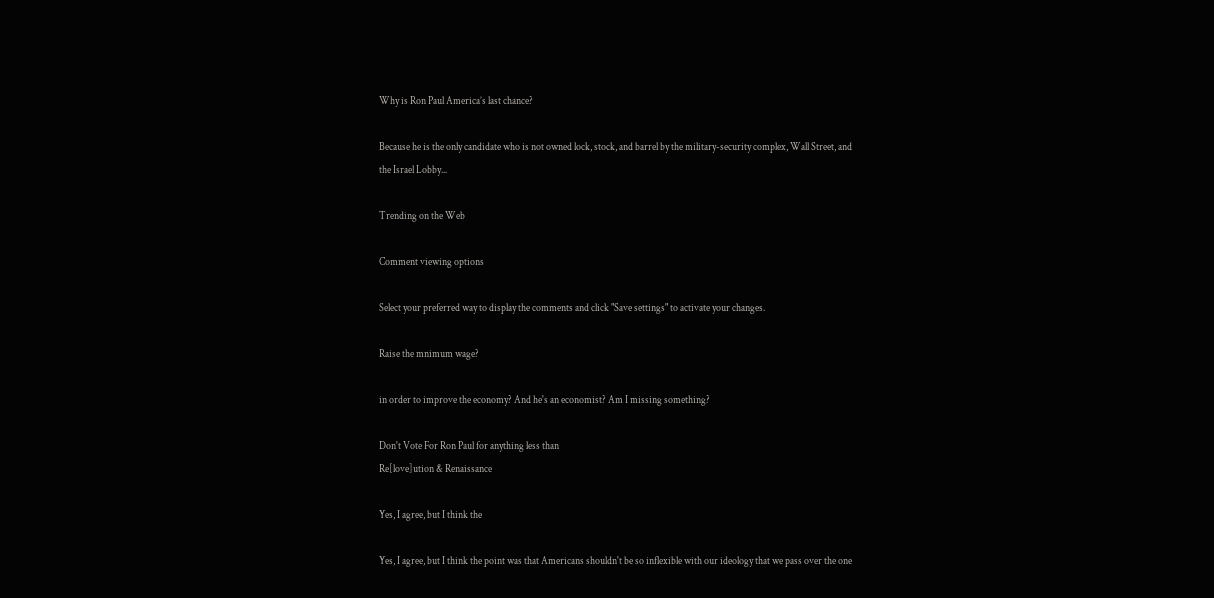Why is Ron Paul America’s last chance?

Because he is the only candidate who is not owned lock, stock, and barrel by the military-security complex, Wall Street, and the Israel Lobby...

Trending on the Web

Comment viewing options

Select your preferred way to display the comments and click "Save settings" to activate your changes.

Raise the mnimum wage?

in order to improve the economy? And he's an economist? Am I missing something?

Don't Vote For Ron Paul for anything less than
Re[love]ution & Renaissance

Yes, I agree, but I think the

Yes, I agree, but I think the point was that Americans shouldn't be so inflexible with our ideology that we pass over the one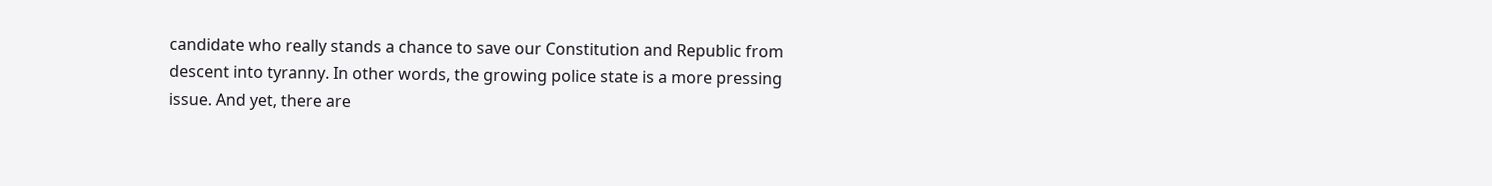candidate who really stands a chance to save our Constitution and Republic from descent into tyranny. In other words, the growing police state is a more pressing issue. And yet, there are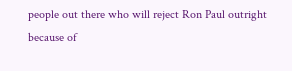people out there who will reject Ron Paul outright because of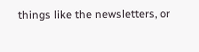things like the newsletters, or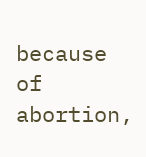because of abortion,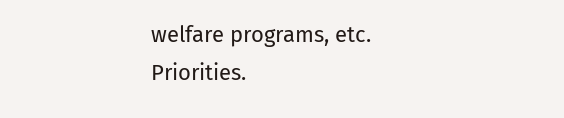welfare programs, etc. Priorities.